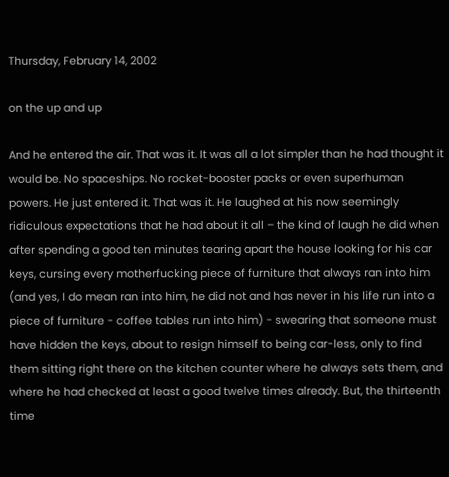Thursday, February 14, 2002

on the up and up

And he entered the air. That was it. It was all a lot simpler than he had thought it would be. No spaceships. No rocket-booster packs or even superhuman powers. He just entered it. That was it. He laughed at his now seemingly ridiculous expectations that he had about it all – the kind of laugh he did when after spending a good ten minutes tearing apart the house looking for his car keys, cursing every motherfucking piece of furniture that always ran into him (and yes, I do mean ran into him, he did not and has never in his life run into a piece of furniture - coffee tables run into him) - swearing that someone must have hidden the keys, about to resign himself to being car-less, only to find them sitting right there on the kitchen counter where he always sets them, and where he had checked at least a good twelve times already. But, the thirteenth time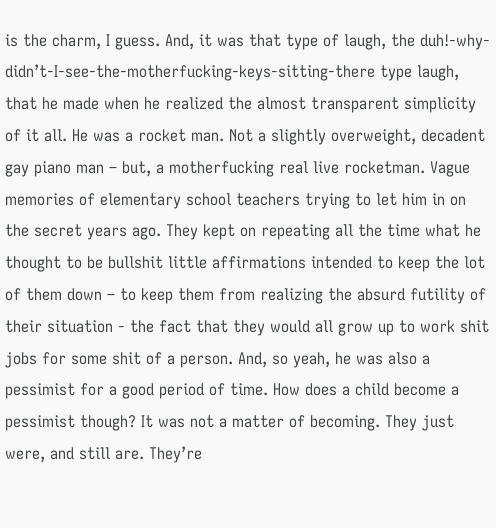is the charm, I guess. And, it was that type of laugh, the duh!-why-didn’t-I-see-the-motherfucking-keys-sitting-there type laugh, that he made when he realized the almost transparent simplicity of it all. He was a rocket man. Not a slightly overweight, decadent gay piano man – but, a motherfucking real live rocketman. Vague memories of elementary school teachers trying to let him in on the secret years ago. They kept on repeating all the time what he thought to be bullshit little affirmations intended to keep the lot of them down – to keep them from realizing the absurd futility of their situation - the fact that they would all grow up to work shit jobs for some shit of a person. And, so yeah, he was also a pessimist for a good period of time. How does a child become a pessimist though? It was not a matter of becoming. They just were, and still are. They’re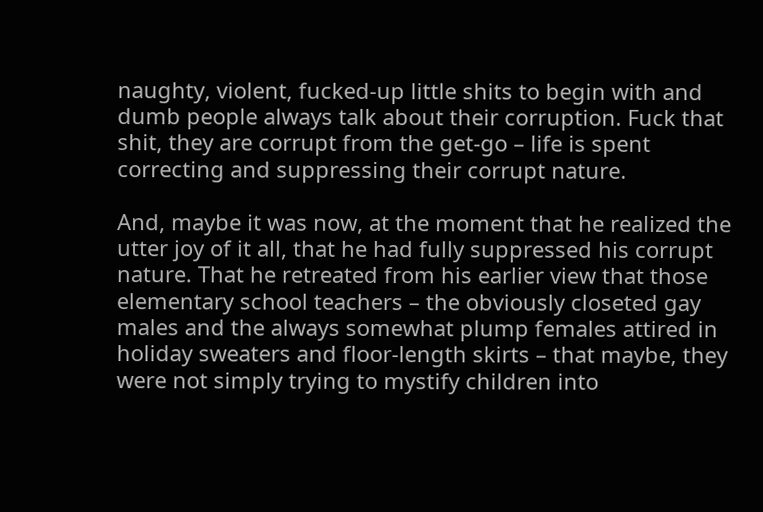naughty, violent, fucked-up little shits to begin with and dumb people always talk about their corruption. Fuck that shit, they are corrupt from the get-go – life is spent correcting and suppressing their corrupt nature.

And, maybe it was now, at the moment that he realized the utter joy of it all, that he had fully suppressed his corrupt nature. That he retreated from his earlier view that those elementary school teachers – the obviously closeted gay males and the always somewhat plump females attired in holiday sweaters and floor-length skirts – that maybe, they were not simply trying to mystify children into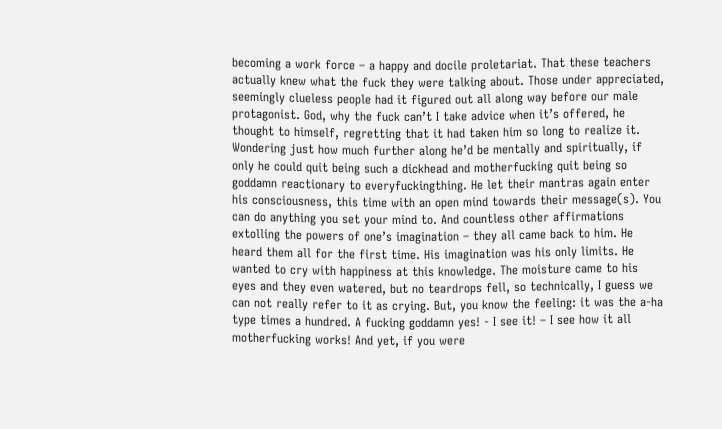becoming a work force – a happy and docile proletariat. That these teachers actually knew what the fuck they were talking about. Those under appreciated, seemingly clueless people had it figured out all along way before our male protagonist. God, why the fuck can’t I take advice when it’s offered, he thought to himself, regretting that it had taken him so long to realize it. Wondering just how much further along he’d be mentally and spiritually, if only he could quit being such a dickhead and motherfucking quit being so goddamn reactionary to everyfuckingthing. He let their mantras again enter his consciousness, this time with an open mind towards their message(s). You can do anything you set your mind to. And countless other affirmations extolling the powers of one’s imagination – they all came back to him. He heard them all for the first time. His imagination was his only limits. He wanted to cry with happiness at this knowledge. The moisture came to his eyes and they even watered, but no teardrops fell, so technically, I guess we can not really refer to it as crying. But, you know the feeling: it was the a-ha type times a hundred. A fucking goddamn yes! - I see it! – I see how it all motherfucking works! And yet, if you were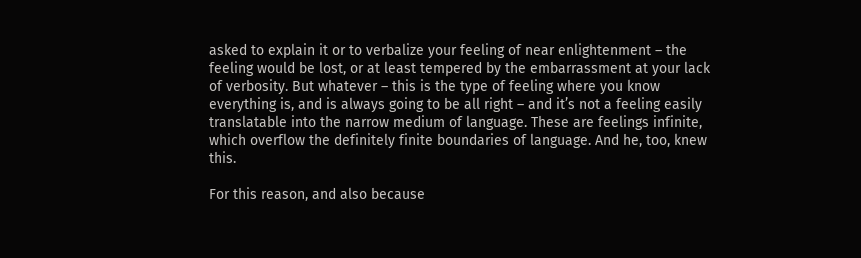asked to explain it or to verbalize your feeling of near enlightenment – the feeling would be lost, or at least tempered by the embarrassment at your lack of verbosity. But whatever – this is the type of feeling where you know everything is, and is always going to be all right – and it’s not a feeling easily translatable into the narrow medium of language. These are feelings infinite, which overflow the definitely finite boundaries of language. And he, too, knew this.

For this reason, and also because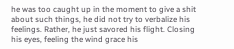he was too caught up in the moment to give a shit about such things, he did not try to verbalize his feelings. Rather, he just savored his flight. Closing his eyes, feeling the wind grace his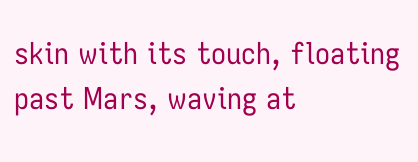skin with its touch, floating past Mars, waving at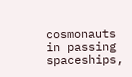cosmonauts in passing spaceships,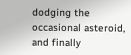dodging the occasional asteroid, and finally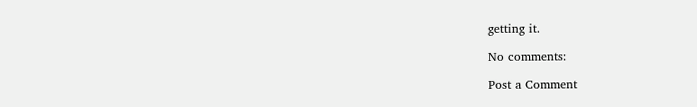getting it.

No comments:

Post a Comment